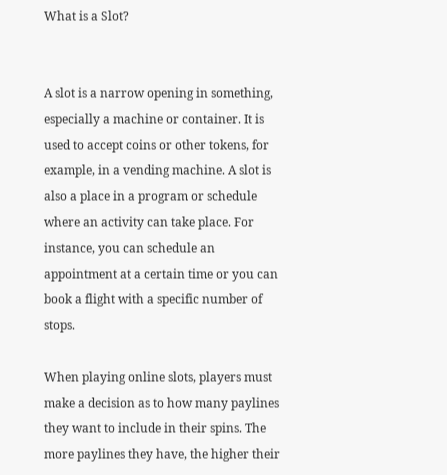What is a Slot?


A slot is a narrow opening in something, especially a machine or container. It is used to accept coins or other tokens, for example, in a vending machine. A slot is also a place in a program or schedule where an activity can take place. For instance, you can schedule an appointment at a certain time or you can book a flight with a specific number of stops.

When playing online slots, players must make a decision as to how many paylines they want to include in their spins. The more paylines they have, the higher their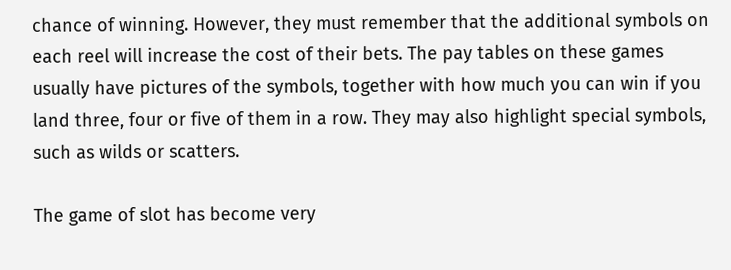chance of winning. However, they must remember that the additional symbols on each reel will increase the cost of their bets. The pay tables on these games usually have pictures of the symbols, together with how much you can win if you land three, four or five of them in a row. They may also highlight special symbols, such as wilds or scatters.

The game of slot has become very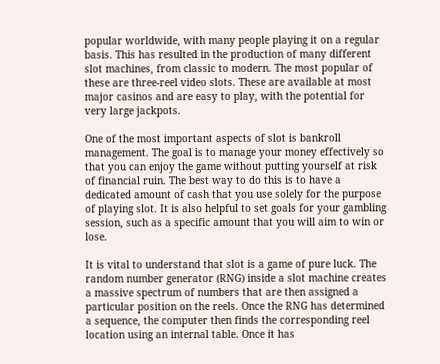popular worldwide, with many people playing it on a regular basis. This has resulted in the production of many different slot machines, from classic to modern. The most popular of these are three-reel video slots. These are available at most major casinos and are easy to play, with the potential for very large jackpots.

One of the most important aspects of slot is bankroll management. The goal is to manage your money effectively so that you can enjoy the game without putting yourself at risk of financial ruin. The best way to do this is to have a dedicated amount of cash that you use solely for the purpose of playing slot. It is also helpful to set goals for your gambling session, such as a specific amount that you will aim to win or lose.

It is vital to understand that slot is a game of pure luck. The random number generator (RNG) inside a slot machine creates a massive spectrum of numbers that are then assigned a particular position on the reels. Once the RNG has determined a sequence, the computer then finds the corresponding reel location using an internal table. Once it has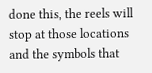done this, the reels will stop at those locations and the symbols that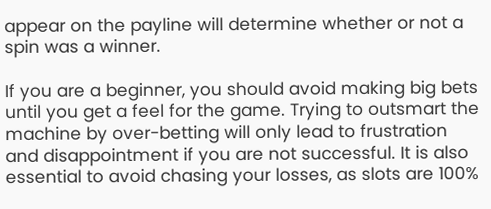appear on the payline will determine whether or not a spin was a winner.

If you are a beginner, you should avoid making big bets until you get a feel for the game. Trying to outsmart the machine by over-betting will only lead to frustration and disappointment if you are not successful. It is also essential to avoid chasing your losses, as slots are 100%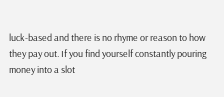luck-based and there is no rhyme or reason to how they pay out. If you find yourself constantly pouring money into a slot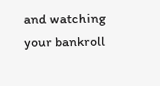and watching your bankroll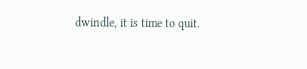dwindle, it is time to quit.